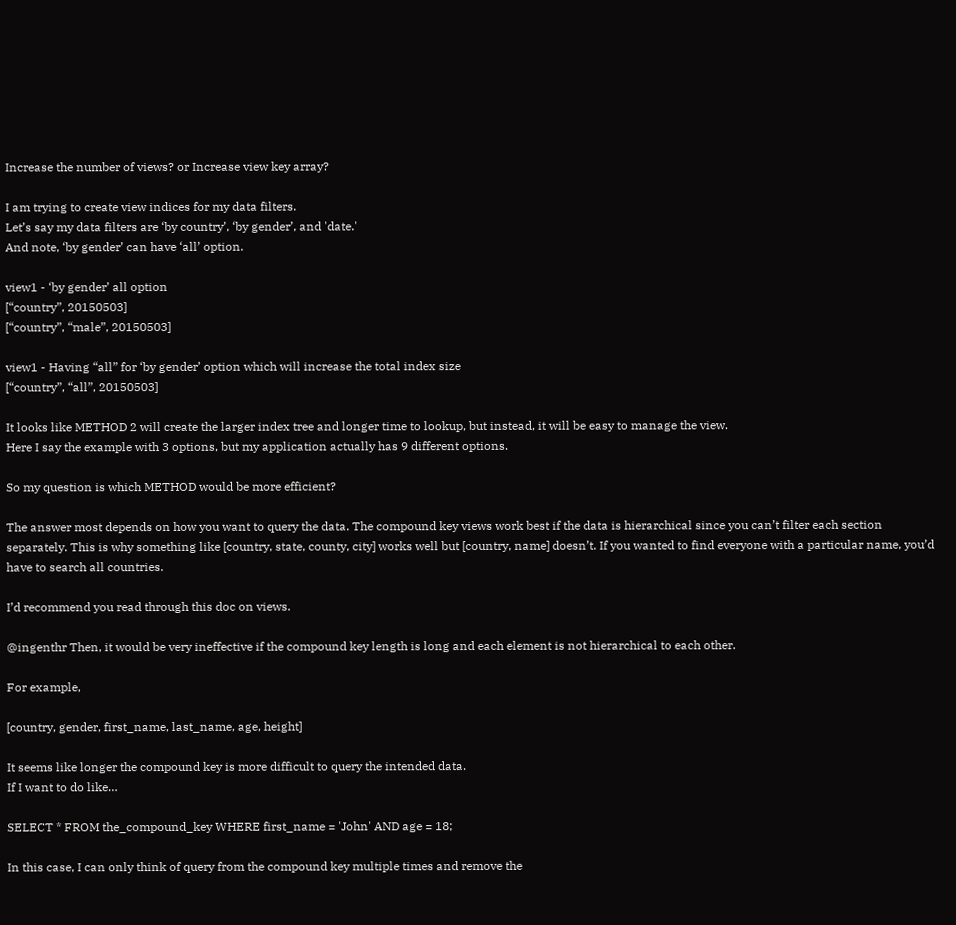Increase the number of views? or Increase view key array?

I am trying to create view indices for my data filters.
Let’s say my data filters are ‘by country’, ‘by gender’, and 'date.'
And note, ‘by gender’ can have ‘all’ option.

view1 - ‘by gender’ all option
[“country”, 20150503]
[“country”, “male”, 20150503]

view1 - Having “all” for ‘by gender’ option which will increase the total index size
[“country”, “all”, 20150503]

It looks like METHOD 2 will create the larger index tree and longer time to lookup, but instead, it will be easy to manage the view.
Here I say the example with 3 options, but my application actually has 9 different options.

So my question is which METHOD would be more efficient?

The answer most depends on how you want to query the data. The compound key views work best if the data is hierarchical since you can’t filter each section separately. This is why something like [country, state, county, city] works well but [country, name] doesn’t. If you wanted to find everyone with a particular name, you’d have to search all countries.

I’d recommend you read through this doc on views.

@ingenthr Then, it would be very ineffective if the compound key length is long and each element is not hierarchical to each other.

For example,

[country, gender, first_name, last_name, age, height]

It seems like longer the compound key is more difficult to query the intended data.
If I want to do like…

SELECT * FROM the_compound_key WHERE first_name = 'John' AND age = 18;

In this case, I can only think of query from the compound key multiple times and remove the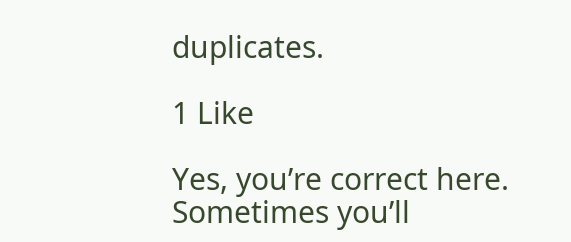duplicates.

1 Like

Yes, you’re correct here. Sometimes you’ll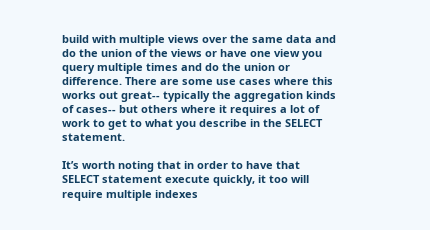build with multiple views over the same data and do the union of the views or have one view you query multiple times and do the union or difference. There are some use cases where this works out great-- typically the aggregation kinds of cases-- but others where it requires a lot of work to get to what you describe in the SELECT statement.

It’s worth noting that in order to have that SELECT statement execute quickly, it too will require multiple indexes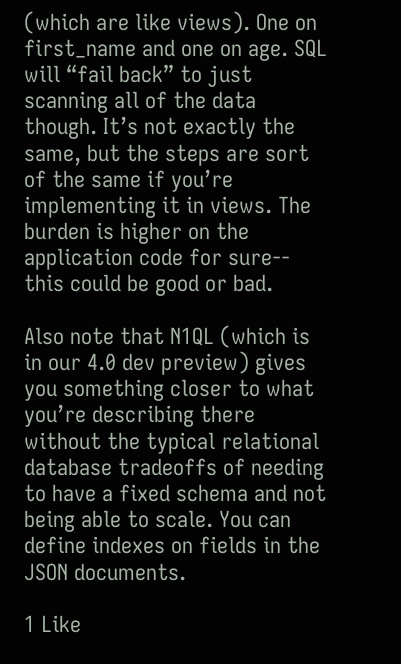(which are like views). One on first_name and one on age. SQL will “fail back” to just scanning all of the data though. It’s not exactly the same, but the steps are sort of the same if you’re implementing it in views. The burden is higher on the application code for sure-- this could be good or bad.

Also note that N1QL (which is in our 4.0 dev preview) gives you something closer to what you’re describing there without the typical relational database tradeoffs of needing to have a fixed schema and not being able to scale. You can define indexes on fields in the JSON documents.

1 Like